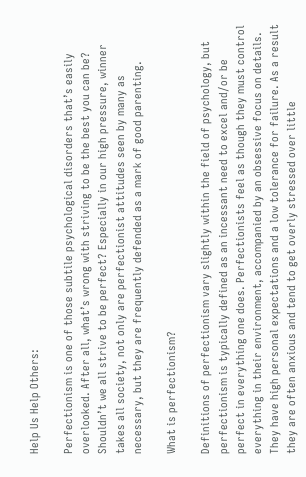Help Us Help Others:

Perfectionism is one of those subtile psychological disorders that’s easily overlooked. After all, what’s wrong with striving to be the best you can be? Shouldn’t we all strive to be perfect? Especially in our high pressure, winner takes all society, not only are perfectionist attitudes seen by many as necessary, but they are frequently defended as a mark of good parenting.

What is perfectionism?

Definitions of perfectionism vary slightly within the field of psychology, but perfectionism is typically defined as an incessant need to excel and/or be perfect in everything one does. Perfectionists feel as though they must control everything in their environment, accompanied by an obsessive focus on details. They have high personal expectations and a low tolerance for failure. As a result they are often anxious and tend to get overly stressed over little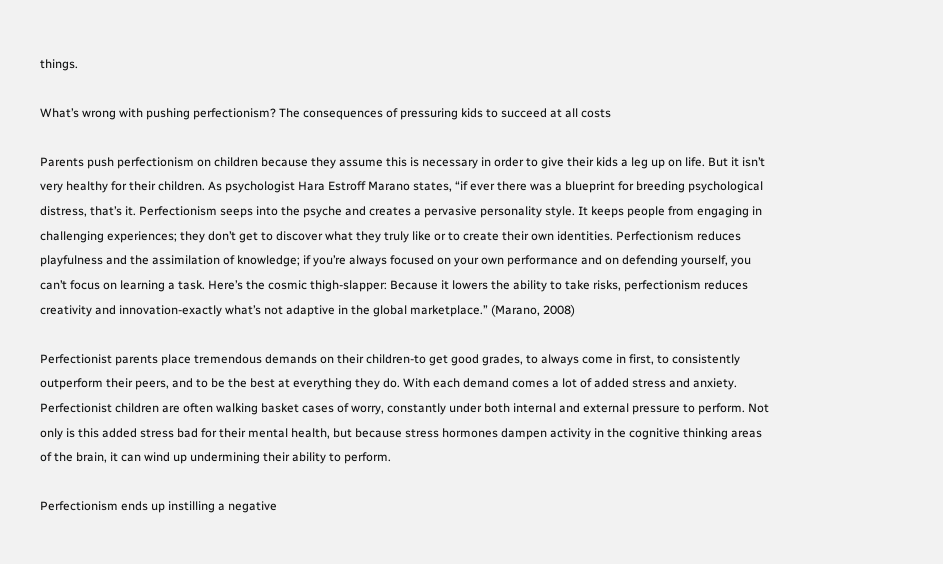things.

What’s wrong with pushing perfectionism? The consequences of pressuring kids to succeed at all costs

Parents push perfectionism on children because they assume this is necessary in order to give their kids a leg up on life. But it isn’t very healthy for their children. As psychologist Hara Estroff Marano states, “if ever there was a blueprint for breeding psychological distress, that’s it. Perfectionism seeps into the psyche and creates a pervasive personality style. It keeps people from engaging in challenging experiences; they don’t get to discover what they truly like or to create their own identities. Perfectionism reduces playfulness and the assimilation of knowledge; if you’re always focused on your own performance and on defending yourself, you can’t focus on learning a task. Here’s the cosmic thigh-slapper: Because it lowers the ability to take risks, perfectionism reduces creativity and innovation-exactly what’s not adaptive in the global marketplace.” (Marano, 2008)

Perfectionist parents place tremendous demands on their children-to get good grades, to always come in first, to consistently outperform their peers, and to be the best at everything they do. With each demand comes a lot of added stress and anxiety. Perfectionist children are often walking basket cases of worry, constantly under both internal and external pressure to perform. Not only is this added stress bad for their mental health, but because stress hormones dampen activity in the cognitive thinking areas of the brain, it can wind up undermining their ability to perform.

Perfectionism ends up instilling a negative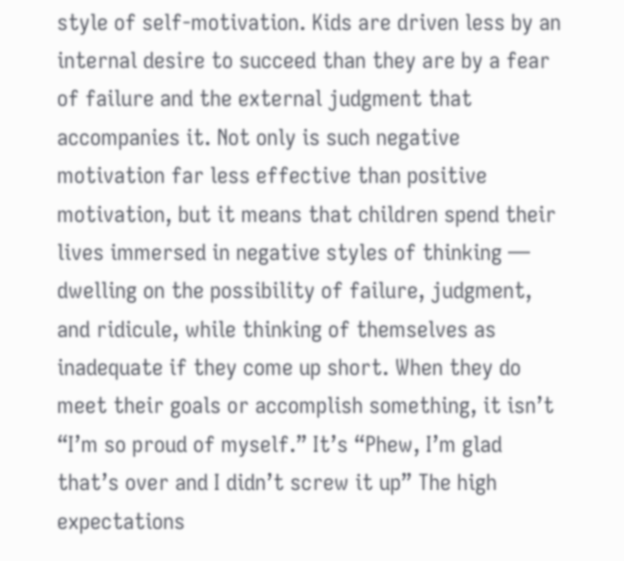style of self-motivation. Kids are driven less by an internal desire to succeed than they are by a fear of failure and the external judgment that accompanies it. Not only is such negative motivation far less effective than positive motivation, but it means that children spend their lives immersed in negative styles of thinking — dwelling on the possibility of failure, judgment, and ridicule, while thinking of themselves as inadequate if they come up short. When they do meet their goals or accomplish something, it isn’t “I’m so proud of myself.” It’s “Phew, I’m glad that’s over and I didn’t screw it up” The high expectations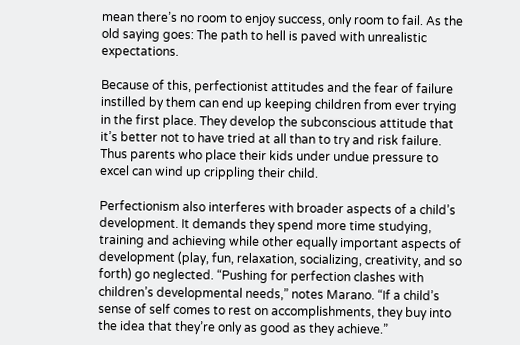mean there’s no room to enjoy success, only room to fail. As the old saying goes: The path to hell is paved with unrealistic expectations.

Because of this, perfectionist attitudes and the fear of failure instilled by them can end up keeping children from ever trying in the first place. They develop the subconscious attitude that it’s better not to have tried at all than to try and risk failure. Thus parents who place their kids under undue pressure to excel can wind up crippling their child.

Perfectionism also interferes with broader aspects of a child’s development. It demands they spend more time studying, training and achieving while other equally important aspects of development (play, fun, relaxation, socializing, creativity, and so forth) go neglected. “Pushing for perfection clashes with children’s developmental needs,” notes Marano. “If a child’s sense of self comes to rest on accomplishments, they buy into the idea that they’re only as good as they achieve.”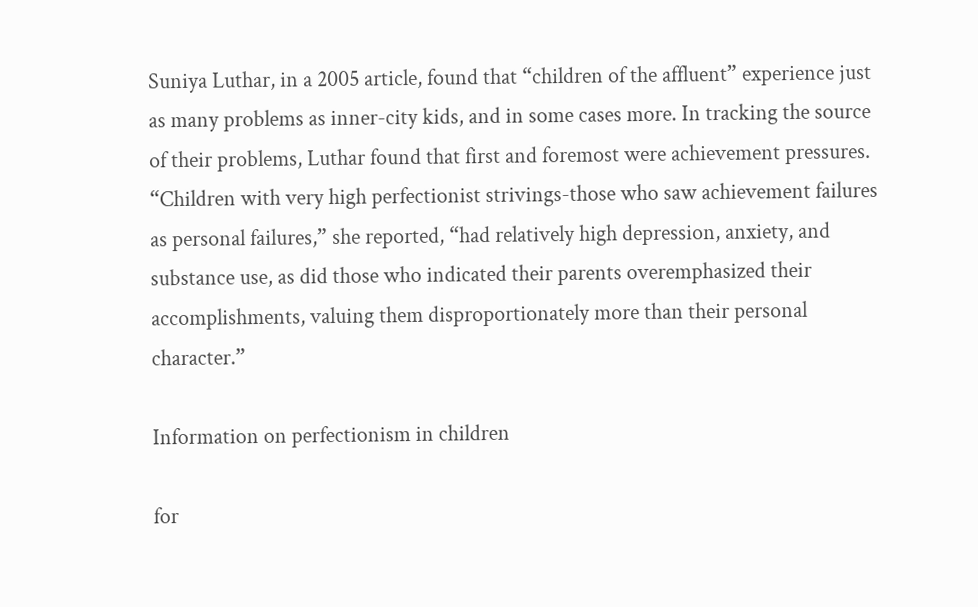Suniya Luthar, in a 2005 article, found that “children of the affluent” experience just as many problems as inner-city kids, and in some cases more. In tracking the source of their problems, Luthar found that first and foremost were achievement pressures. “Children with very high perfectionist strivings-those who saw achievement failures as personal failures,” she reported, “had relatively high depression, anxiety, and substance use, as did those who indicated their parents overemphasized their accomplishments, valuing them disproportionately more than their personal character.”

Information on perfectionism in children

for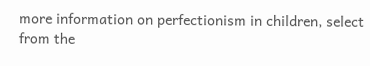more information on perfectionism in children, select from the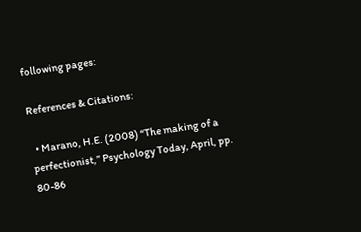following pages:

References & Citations:

  • Marano, H.E. (2008) “The making of a perfectionist,” Psychology Today, April, pp. 80-86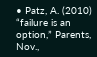• Patz, A. (2010) “failure is an option,” Parents, Nov.,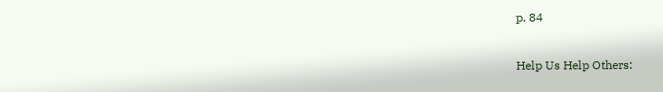p. 84

Help Us Help Others: